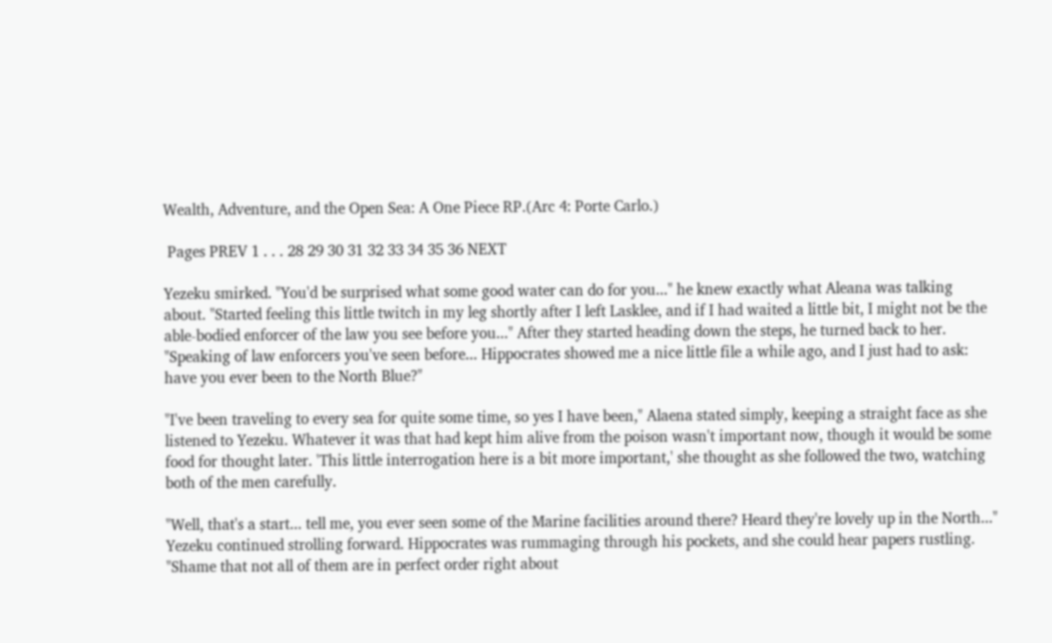Wealth, Adventure, and the Open Sea: A One Piece RP.(Arc 4: Porte Carlo.)

 Pages PREV 1 . . . 28 29 30 31 32 33 34 35 36 NEXT

Yezeku smirked. "You'd be surprised what some good water can do for you..." he knew exactly what Aleana was talking about. "Started feeling this little twitch in my leg shortly after I left Lasklee, and if I had waited a little bit, I might not be the able-bodied enforcer of the law you see before you..." After they started heading down the steps, he turned back to her. "Speaking of law enforcers you've seen before... Hippocrates showed me a nice little file a while ago, and I just had to ask: have you ever been to the North Blue?"

"I've been traveling to every sea for quite some time, so yes I have been," Alaena stated simply, keeping a straight face as she listened to Yezeku. Whatever it was that had kept him alive from the poison wasn't important now, though it would be some food for thought later. 'This little interrogation here is a bit more important,' she thought as she followed the two, watching both of the men carefully.

"Well, that's a start... tell me, you ever seen some of the Marine facilities around there? Heard they're lovely up in the North..." Yezeku continued strolling forward. Hippocrates was rummaging through his pockets, and she could hear papers rustling. "Shame that not all of them are in perfect order right about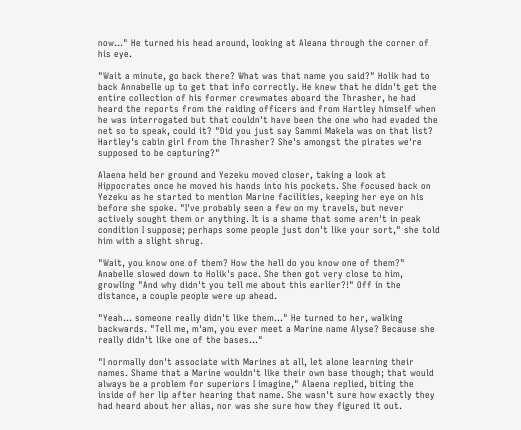now..." He turned his head around, looking at Aleana through the corner of his eye.

"Wait a minute, go back there? What was that name you said?" Holik had to back Annabelle up to get that info correctly. He knew that he didn't get the entire collection of his former crewmates aboard the Thrasher, he had heard the reports from the raiding officers and from Hartley himself when he was interrogated but that couldn't have been the one who had evaded the net so to speak, could it? "Did you just say Sammi Makela was on that list? Hartley's cabin girl from the Thrasher? She's amongst the pirates we're supposed to be capturing?"

Alaena held her ground and Yezeku moved closer, taking a look at Hippocrates once he moved his hands into his pockets. She focused back on Yezeku as he started to mention Marine facilities, keeping her eye on his before she spoke. "I've probably seen a few on my travels, but never actively sought them or anything. It is a shame that some aren't in peak condition I suppose; perhaps some people just don't like your sort," she told him with a slight shrug.

"Wait, you know one of them? How the hell do you know one of them?" Anabelle slowed down to Holik's pace. She then got very close to him, growling "And why didn't you tell me about this earlier?!" Off in the distance, a couple people were up ahead.

"Yeah... someone really didn't like them..." He turned to her, walking backwards. "Tell me, m'am, you ever meet a Marine name Alyse? Because she really didn't like one of the bases..."

"I normally don't associate with Marines at all, let alone learning their names. Shame that a Marine wouldn't like their own base though; that would always be a problem for superiors I imagine," Alaena replied, biting the inside of her lip after hearing that name. She wasn't sure how exactly they had heard about her alias, nor was she sure how they figured it out.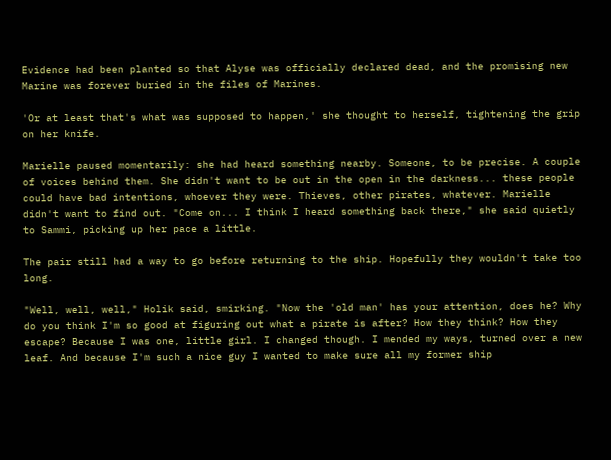Evidence had been planted so that Alyse was officially declared dead, and the promising new Marine was forever buried in the files of Marines.

'Or at least that's what was supposed to happen,' she thought to herself, tightening the grip on her knife.

Marielle paused momentarily: she had heard something nearby. Someone, to be precise. A couple of voices behind them. She didn't want to be out in the open in the darkness... these people could have bad intentions, whoever they were. Thieves, other pirates, whatever. Marielle didn't want to find out. "Come on... I think I heard something back there," she said quietly to Sammi, picking up her pace a little.

The pair still had a way to go before returning to the ship. Hopefully they wouldn't take too long.

"Well, well, well," Holik said, smirking. "Now the 'old man' has your attention, does he? Why do you think I'm so good at figuring out what a pirate is after? How they think? How they escape? Because I was one, little girl. I changed though. I mended my ways, turned over a new leaf. And because I'm such a nice guy I wanted to make sure all my former ship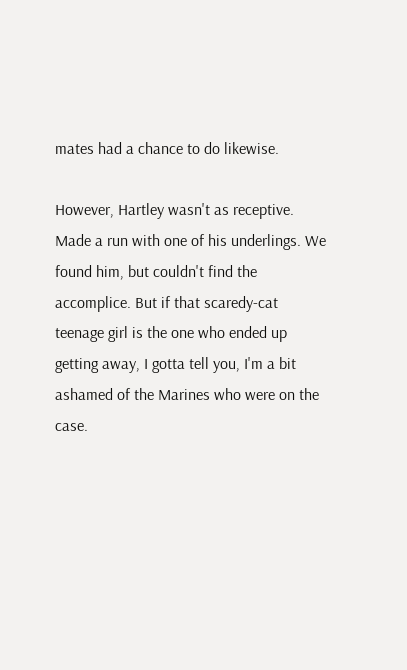mates had a chance to do likewise.

However, Hartley wasn't as receptive. Made a run with one of his underlings. We found him, but couldn't find the accomplice. But if that scaredy-cat teenage girl is the one who ended up getting away, I gotta tell you, I'm a bit ashamed of the Marines who were on the case.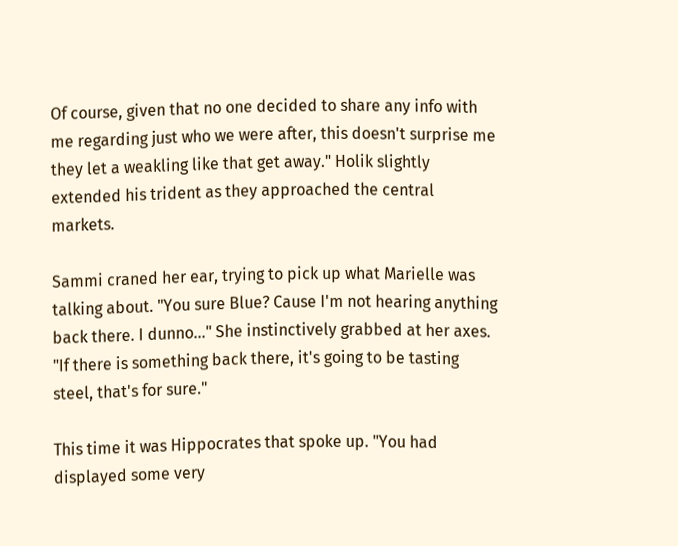Of course, given that no one decided to share any info with me regarding just who we were after, this doesn't surprise me they let a weakling like that get away." Holik slightly extended his trident as they approached the central markets.

Sammi craned her ear, trying to pick up what Marielle was talking about. "You sure Blue? Cause I'm not hearing anything back there. I dunno..." She instinctively grabbed at her axes. "If there is something back there, it's going to be tasting steel, that's for sure."

This time it was Hippocrates that spoke up. "You had displayed some very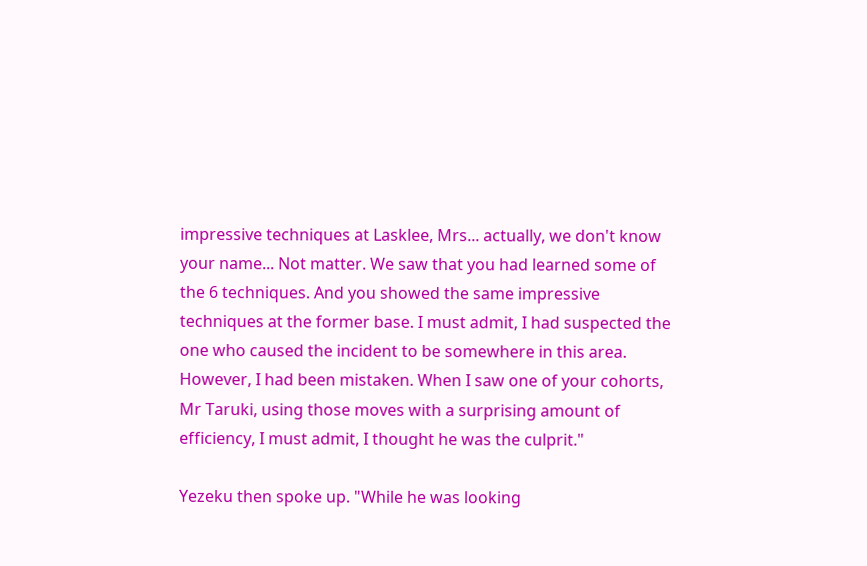impressive techniques at Lasklee, Mrs... actually, we don't know your name... Not matter. We saw that you had learned some of the 6 techniques. And you showed the same impressive techniques at the former base. I must admit, I had suspected the one who caused the incident to be somewhere in this area. However, I had been mistaken. When I saw one of your cohorts, Mr Taruki, using those moves with a surprising amount of efficiency, I must admit, I thought he was the culprit."

Yezeku then spoke up. "While he was looking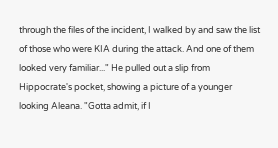through the files of the incident, I walked by and saw the list of those who were KIA during the attack. And one of them looked very familiar..." He pulled out a slip from Hippocrate's pocket, showing a picture of a younger looking Aleana. "Gotta admit, if I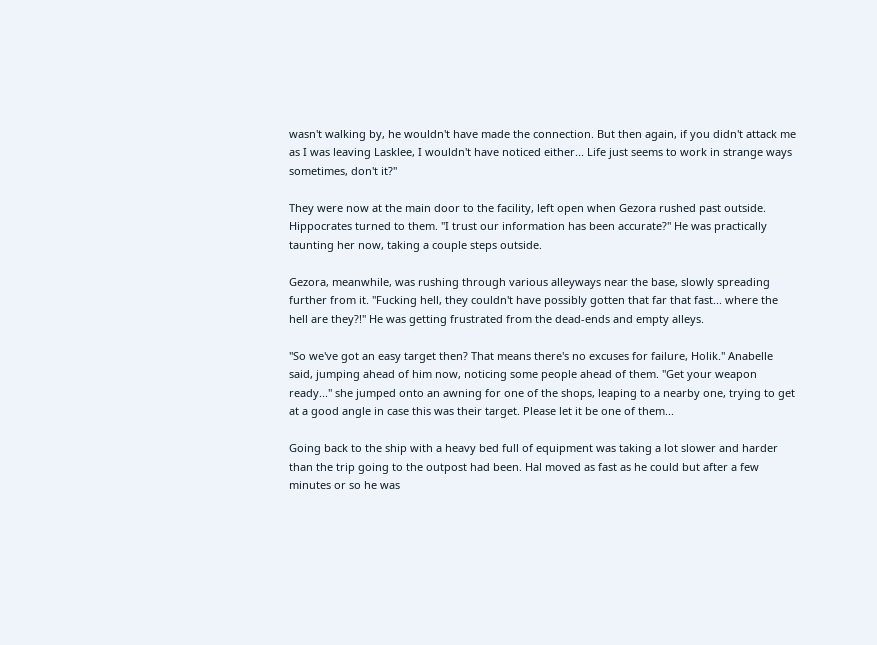wasn't walking by, he wouldn't have made the connection. But then again, if you didn't attack me as I was leaving Lasklee, I wouldn't have noticed either... Life just seems to work in strange ways sometimes, don't it?"

They were now at the main door to the facility, left open when Gezora rushed past outside. Hippocrates turned to them. "I trust our information has been accurate?" He was practically taunting her now, taking a couple steps outside.

Gezora, meanwhile, was rushing through various alleyways near the base, slowly spreading further from it. "Fucking hell, they couldn't have possibly gotten that far that fast... where the hell are they?!" He was getting frustrated from the dead-ends and empty alleys.

"So we've got an easy target then? That means there's no excuses for failure, Holik." Anabelle said, jumping ahead of him now, noticing some people ahead of them. "Get your weapon ready..." she jumped onto an awning for one of the shops, leaping to a nearby one, trying to get at a good angle in case this was their target. Please let it be one of them...

Going back to the ship with a heavy bed full of equipment was taking a lot slower and harder than the trip going to the outpost had been. Hal moved as fast as he could but after a few minutes or so he was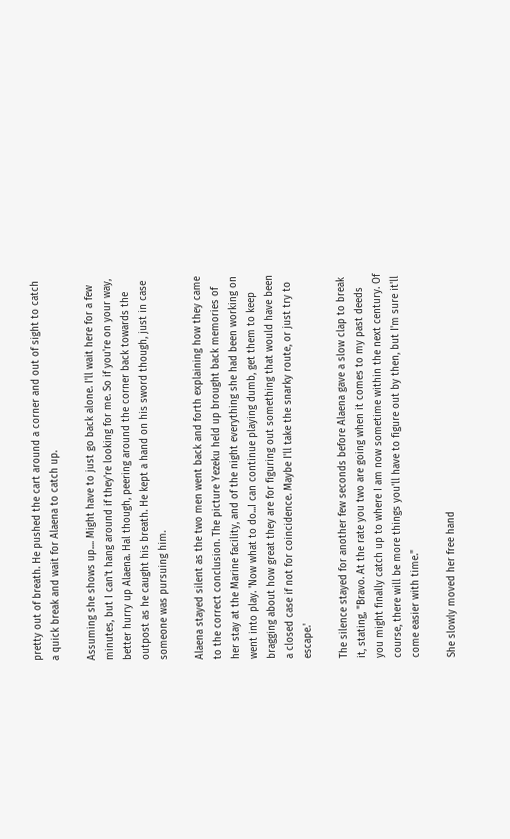pretty out of breath. He pushed the cart around a corner and out of sight to catch a quick break and wait for Alaena to catch up.

Assuming she shows up.... Might have to just go back alone. I'll wait here for a few minutes, but I can't hang around if they're looking for me. So if you're on your way, better hurry up Alaena. Hal though, peering around the corner back towards the outpost as he caught his breath. He kept a hand on his sword though, just in case someone was pursuing him.

Alaena stayed silent as the two men went back and forth explaining how they came to the correct conclusion. The picture Yezeku held up brought back memories of her stay at the Marine facility, and of the night everything she had been working on went into play. 'Now what to do...I can continue playing dumb, get them to keep bragging about how great they are for figuring out something that would have been a closed case if not for coincidence. Maybe I'll take the snarky route, or just try to escape.'

The silence stayed for another few seconds before Alaena gave a slow clap to break it, stating, "Bravo. At the rate you two are going when it comes to my past deeds you might finally catch up to where I am now sometime within the next century. Of course, there will be more things you'll have to figure out by then, but I'm sure it'll come easier with time."

She slowly moved her free hand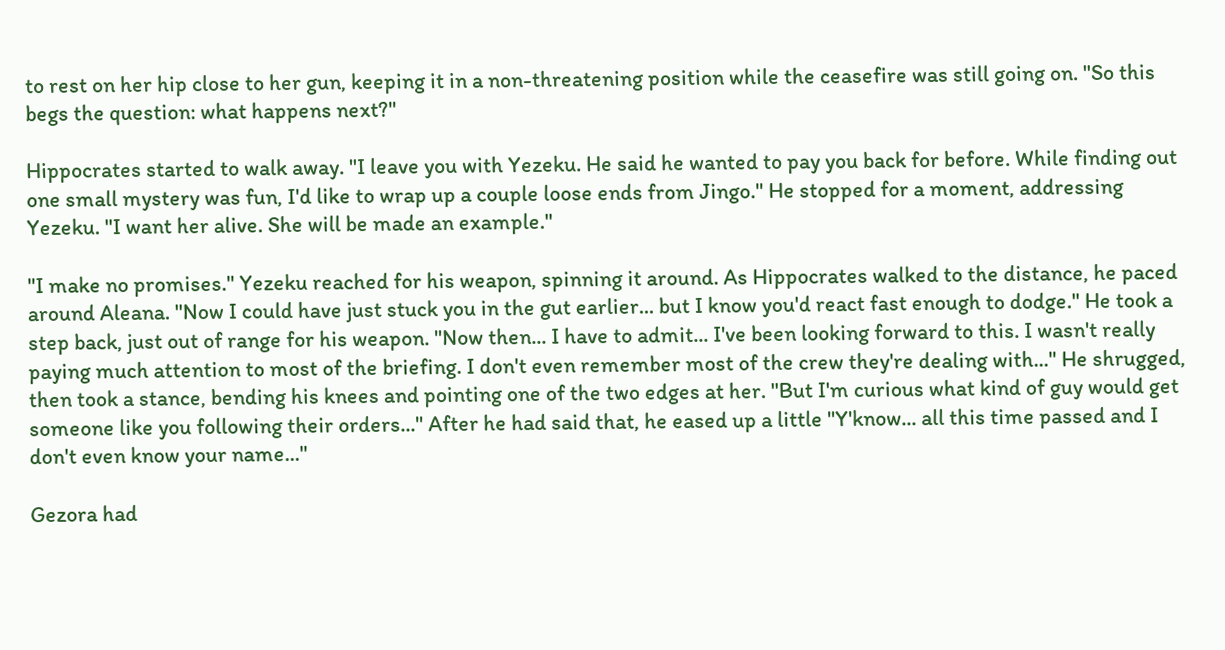to rest on her hip close to her gun, keeping it in a non-threatening position while the ceasefire was still going on. "So this begs the question: what happens next?"

Hippocrates started to walk away. "I leave you with Yezeku. He said he wanted to pay you back for before. While finding out one small mystery was fun, I'd like to wrap up a couple loose ends from Jingo." He stopped for a moment, addressing Yezeku. "I want her alive. She will be made an example."

"I make no promises." Yezeku reached for his weapon, spinning it around. As Hippocrates walked to the distance, he paced around Aleana. "Now I could have just stuck you in the gut earlier... but I know you'd react fast enough to dodge." He took a step back, just out of range for his weapon. "Now then... I have to admit... I've been looking forward to this. I wasn't really paying much attention to most of the briefing. I don't even remember most of the crew they're dealing with..." He shrugged, then took a stance, bending his knees and pointing one of the two edges at her. "But I'm curious what kind of guy would get someone like you following their orders..." After he had said that, he eased up a little "Y'know... all this time passed and I don't even know your name..."

Gezora had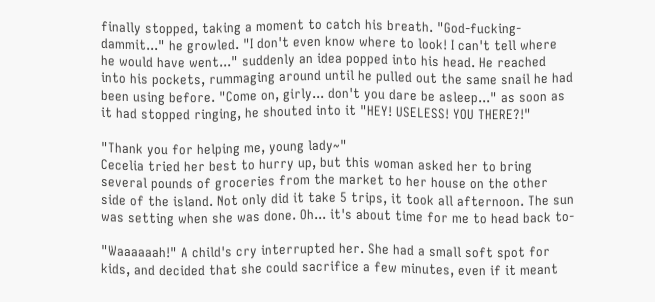finally stopped, taking a moment to catch his breath. "God-fucking-dammit..." he growled. "I don't even know where to look! I can't tell where he would have went..." suddenly an idea popped into his head. He reached into his pockets, rummaging around until he pulled out the same snail he had been using before. "Come on, girly... don't you dare be asleep..." as soon as it had stopped ringing, he shouted into it "HEY! USELESS! YOU THERE?!"

"Thank you for helping me, young lady~"
Cecelia tried her best to hurry up, but this woman asked her to bring several pounds of groceries from the market to her house on the other side of the island. Not only did it take 5 trips, it took all afternoon. The sun was setting when she was done. Oh... it's about time for me to head back to-

"Waaaaaah!" A child's cry interrupted her. She had a small soft spot for kids, and decided that she could sacrifice a few minutes, even if it meant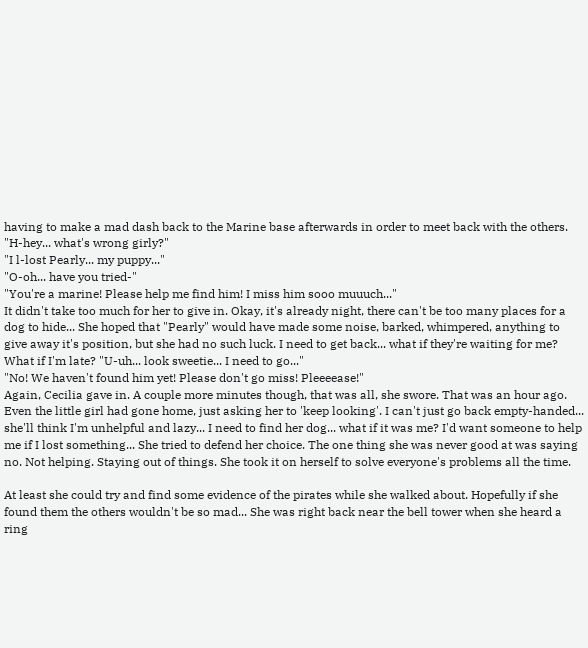having to make a mad dash back to the Marine base afterwards in order to meet back with the others. "H-hey... what's wrong girly?"
"I l-lost Pearly... my puppy..."
"O-oh... have you tried-"
"You're a marine! Please help me find him! I miss him sooo muuuch..."
It didn't take too much for her to give in. Okay, it's already night, there can't be too many places for a dog to hide... She hoped that "Pearly" would have made some noise, barked, whimpered, anything to give away it's position, but she had no such luck. I need to get back... what if they're waiting for me? What if I'm late? "U-uh... look sweetie... I need to go..."
"No! We haven't found him yet! Please don't go miss! Pleeeease!"
Again, Cecilia gave in. A couple more minutes though, that was all, she swore. That was an hour ago. Even the little girl had gone home, just asking her to 'keep looking'. I can't just go back empty-handed... she'll think I'm unhelpful and lazy... I need to find her dog... what if it was me? I'd want someone to help me if I lost something... She tried to defend her choice. The one thing she was never good at was saying no. Not helping. Staying out of things. She took it on herself to solve everyone's problems all the time.

At least she could try and find some evidence of the pirates while she walked about. Hopefully if she found them the others wouldn't be so mad... She was right back near the bell tower when she heard a ring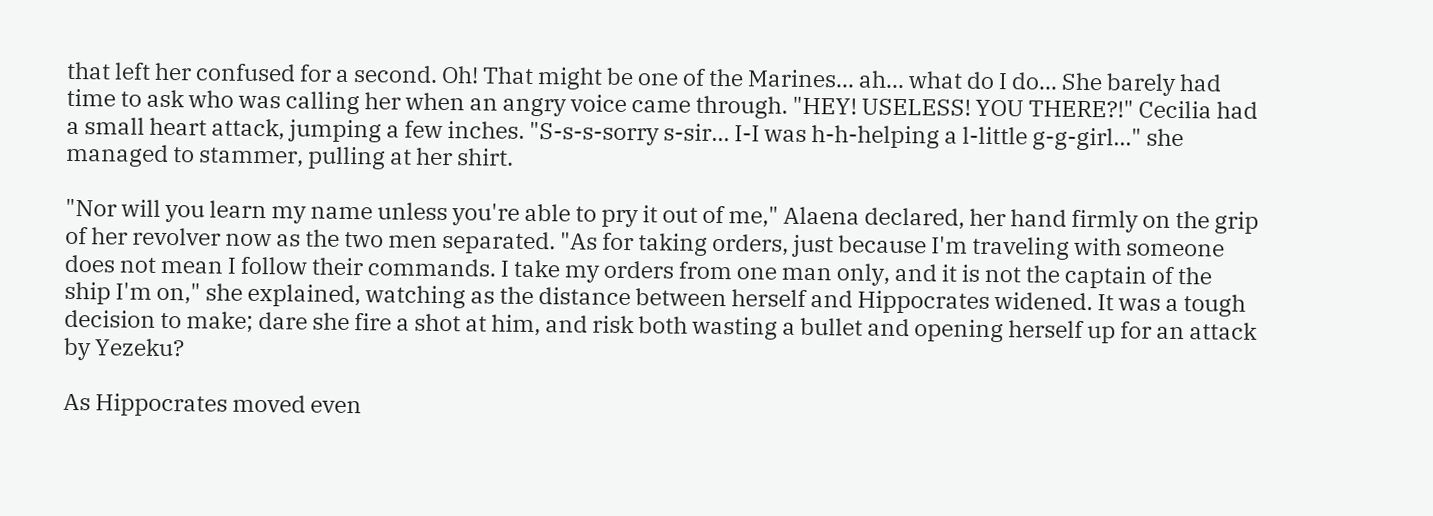that left her confused for a second. Oh! That might be one of the Marines... ah... what do I do... She barely had time to ask who was calling her when an angry voice came through. "HEY! USELESS! YOU THERE?!" Cecilia had a small heart attack, jumping a few inches. "S-s-s-sorry s-sir... I-I was h-h-helping a l-little g-g-girl..." she managed to stammer, pulling at her shirt.

"Nor will you learn my name unless you're able to pry it out of me," Alaena declared, her hand firmly on the grip of her revolver now as the two men separated. "As for taking orders, just because I'm traveling with someone does not mean I follow their commands. I take my orders from one man only, and it is not the captain of the ship I'm on," she explained, watching as the distance between herself and Hippocrates widened. It was a tough decision to make; dare she fire a shot at him, and risk both wasting a bullet and opening herself up for an attack by Yezeku?

As Hippocrates moved even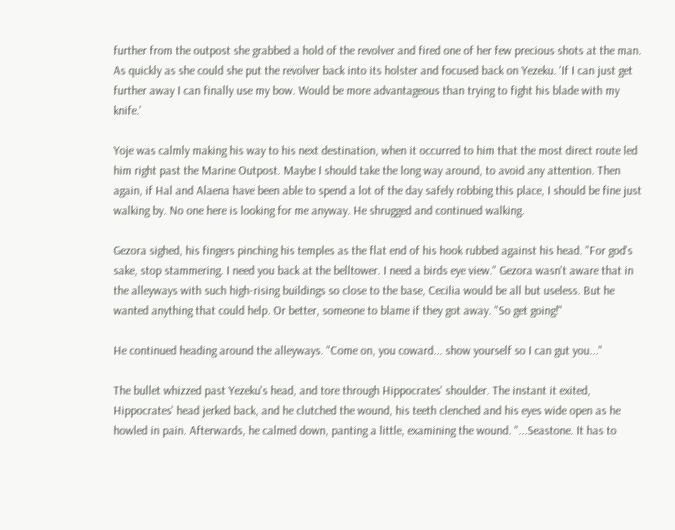further from the outpost she grabbed a hold of the revolver and fired one of her few precious shots at the man. As quickly as she could she put the revolver back into its holster and focused back on Yezeku. 'If I can just get further away I can finally use my bow. Would be more advantageous than trying to fight his blade with my knife.'

Yoje was calmly making his way to his next destination, when it occurred to him that the most direct route led him right past the Marine Outpost. Maybe I should take the long way around, to avoid any attention. Then again, if Hal and Alaena have been able to spend a lot of the day safely robbing this place, I should be fine just walking by. No one here is looking for me anyway. He shrugged and continued walking.

Gezora sighed, his fingers pinching his temples as the flat end of his hook rubbed against his head. "For god's sake, stop stammering. I need you back at the belltower. I need a birds eye view." Gezora wasn't aware that in the alleyways with such high-rising buildings so close to the base, Cecilia would be all but useless. But he wanted anything that could help. Or better, someone to blame if they got away. "So get going!"

He continued heading around the alleyways. "Come on, you coward... show yourself so I can gut you..."

The bullet whizzed past Yezeku's head, and tore through Hippocrates' shoulder. The instant it exited, Hippocrates' head jerked back, and he clutched the wound, his teeth clenched and his eyes wide open as he howled in pain. Afterwards, he calmed down, panting a little, examining the wound. "...Seastone. It has to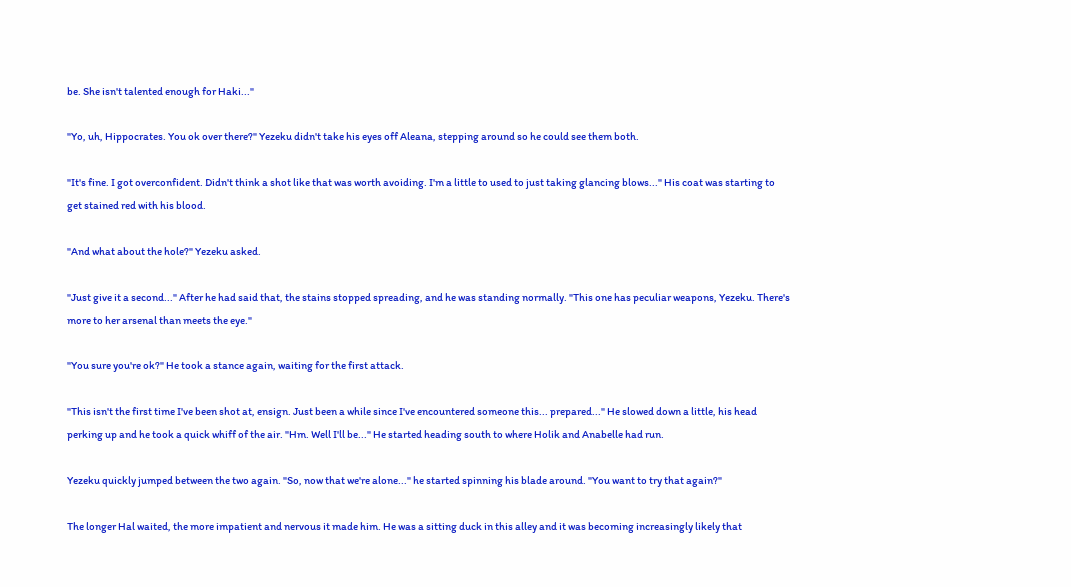be. She isn't talented enough for Haki..."

"Yo, uh, Hippocrates. You ok over there?" Yezeku didn't take his eyes off Aleana, stepping around so he could see them both.

"It's fine. I got overconfident. Didn't think a shot like that was worth avoiding. I'm a little to used to just taking glancing blows..." His coat was starting to get stained red with his blood.

"And what about the hole?" Yezeku asked.

"Just give it a second..." After he had said that, the stains stopped spreading, and he was standing normally. "This one has peculiar weapons, Yezeku. There's more to her arsenal than meets the eye."

"You sure you're ok?" He took a stance again, waiting for the first attack.

"This isn't the first time I've been shot at, ensign. Just been a while since I've encountered someone this... prepared..." He slowed down a little, his head perking up and he took a quick whiff of the air. "Hm. Well I'll be..." He started heading south to where Holik and Anabelle had run.

Yezeku quickly jumped between the two again. "So, now that we're alone..." he started spinning his blade around. "You want to try that again?"

The longer Hal waited, the more impatient and nervous it made him. He was a sitting duck in this alley and it was becoming increasingly likely that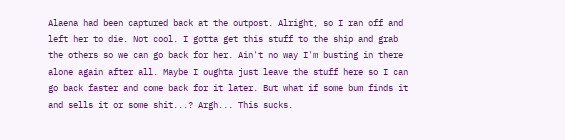Alaena had been captured back at the outpost. Alright, so I ran off and left her to die. Not cool. I gotta get this stuff to the ship and grab the others so we can go back for her. Ain't no way I'm busting in there alone again after all. Maybe I oughta just leave the stuff here so I can go back faster and come back for it later. But what if some bum finds it and sells it or some shit...? Argh... This sucks.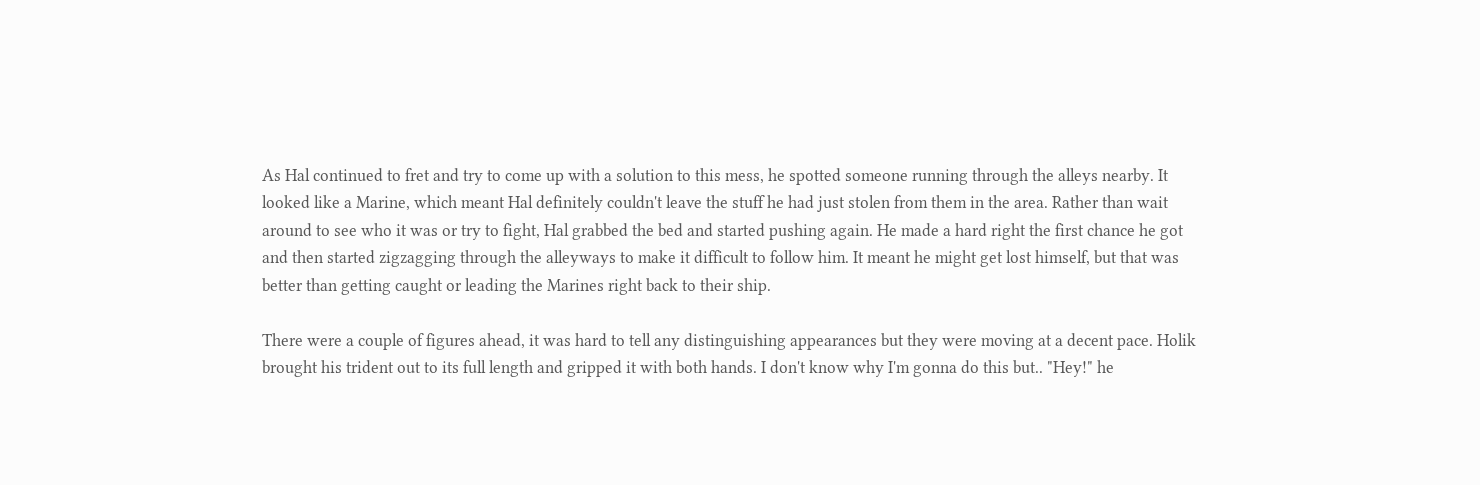As Hal continued to fret and try to come up with a solution to this mess, he spotted someone running through the alleys nearby. It looked like a Marine, which meant Hal definitely couldn't leave the stuff he had just stolen from them in the area. Rather than wait around to see who it was or try to fight, Hal grabbed the bed and started pushing again. He made a hard right the first chance he got and then started zigzagging through the alleyways to make it difficult to follow him. It meant he might get lost himself, but that was better than getting caught or leading the Marines right back to their ship.

There were a couple of figures ahead, it was hard to tell any distinguishing appearances but they were moving at a decent pace. Holik brought his trident out to its full length and gripped it with both hands. I don't know why I'm gonna do this but.. "Hey!" he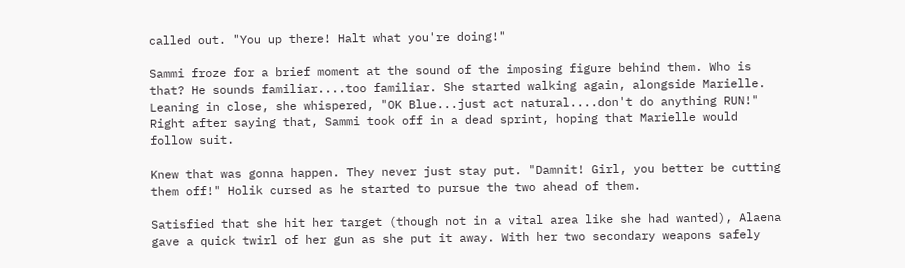called out. "You up there! Halt what you're doing!"

Sammi froze for a brief moment at the sound of the imposing figure behind them. Who is that? He sounds familiar....too familiar. She started walking again, alongside Marielle. Leaning in close, she whispered, "OK Blue...just act natural....don't do anything RUN!" Right after saying that, Sammi took off in a dead sprint, hoping that Marielle would follow suit.

Knew that was gonna happen. They never just stay put. "Damnit! Girl, you better be cutting them off!" Holik cursed as he started to pursue the two ahead of them.

Satisfied that she hit her target (though not in a vital area like she had wanted), Alaena gave a quick twirl of her gun as she put it away. With her two secondary weapons safely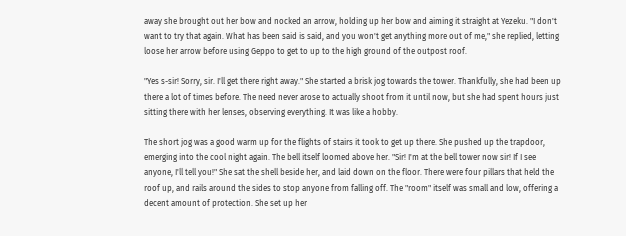away she brought out her bow and nocked an arrow, holding up her bow and aiming it straight at Yezeku. "I don't want to try that again. What has been said is said, and you won't get anything more out of me," she replied, letting loose her arrow before using Geppo to get to up to the high ground of the outpost roof.

"Yes s-sir! Sorry, sir. I'll get there right away." She started a brisk jog towards the tower. Thankfully, she had been up there a lot of times before. The need never arose to actually shoot from it until now, but she had spent hours just sitting there with her lenses, observing everything. It was like a hobby.

The short jog was a good warm up for the flights of stairs it took to get up there. She pushed up the trapdoor, emerging into the cool night again. The bell itself loomed above her. "Sir! I'm at the bell tower now sir! If I see anyone, I'll tell you!" She sat the shell beside her, and laid down on the floor. There were four pillars that held the roof up, and rails around the sides to stop anyone from falling off. The "room" itself was small and low, offering a decent amount of protection. She set up her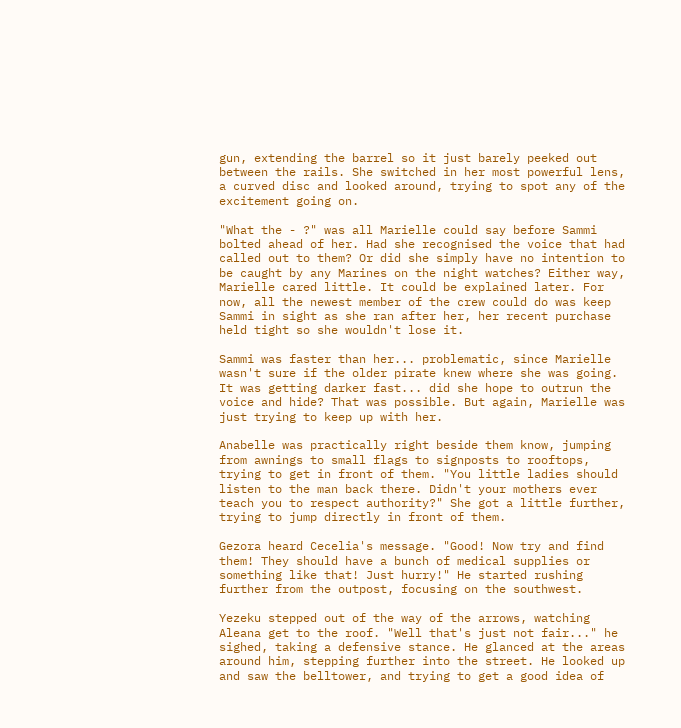gun, extending the barrel so it just barely peeked out between the rails. She switched in her most powerful lens, a curved disc and looked around, trying to spot any of the excitement going on.

"What the - ?" was all Marielle could say before Sammi bolted ahead of her. Had she recognised the voice that had called out to them? Or did she simply have no intention to be caught by any Marines on the night watches? Either way, Marielle cared little. It could be explained later. For now, all the newest member of the crew could do was keep Sammi in sight as she ran after her, her recent purchase held tight so she wouldn't lose it.

Sammi was faster than her... problematic, since Marielle wasn't sure if the older pirate knew where she was going. It was getting darker fast... did she hope to outrun the voice and hide? That was possible. But again, Marielle was just trying to keep up with her.

Anabelle was practically right beside them know, jumping from awnings to small flags to signposts to rooftops, trying to get in front of them. "You little ladies should listen to the man back there. Didn't your mothers ever teach you to respect authority?" She got a little further, trying to jump directly in front of them.

Gezora heard Cecelia's message. "Good! Now try and find them! They should have a bunch of medical supplies or something like that! Just hurry!" He started rushing further from the outpost, focusing on the southwest.

Yezeku stepped out of the way of the arrows, watching Aleana get to the roof. "Well that's just not fair..." he sighed, taking a defensive stance. He glanced at the areas around him, stepping further into the street. He looked up and saw the belltower, and trying to get a good idea of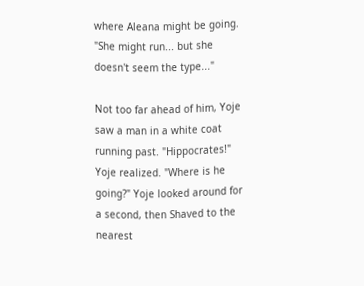where Aleana might be going. "She might run... but she doesn't seem the type..."

Not too far ahead of him, Yoje saw a man in a white coat running past. "Hippocrates!" Yoje realized. "Where is he going?" Yoje looked around for a second, then Shaved to the nearest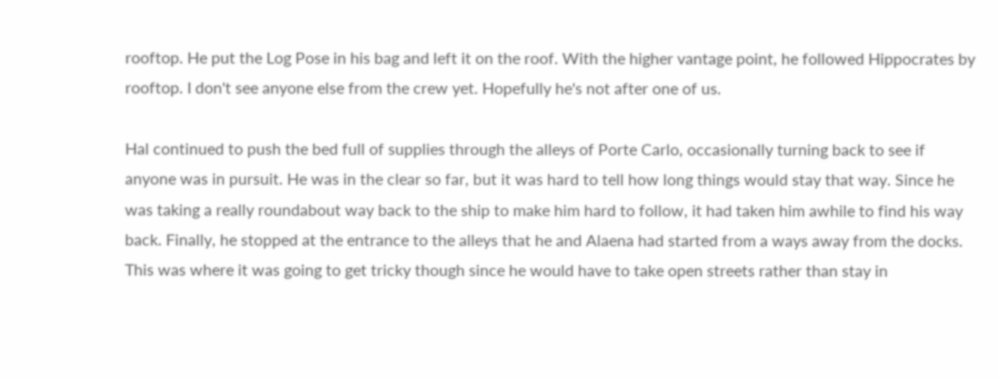rooftop. He put the Log Pose in his bag and left it on the roof. With the higher vantage point, he followed Hippocrates by rooftop. I don't see anyone else from the crew yet. Hopefully he's not after one of us.

Hal continued to push the bed full of supplies through the alleys of Porte Carlo, occasionally turning back to see if anyone was in pursuit. He was in the clear so far, but it was hard to tell how long things would stay that way. Since he was taking a really roundabout way back to the ship to make him hard to follow, it had taken him awhile to find his way back. Finally, he stopped at the entrance to the alleys that he and Alaena had started from a ways away from the docks. This was where it was going to get tricky though since he would have to take open streets rather than stay in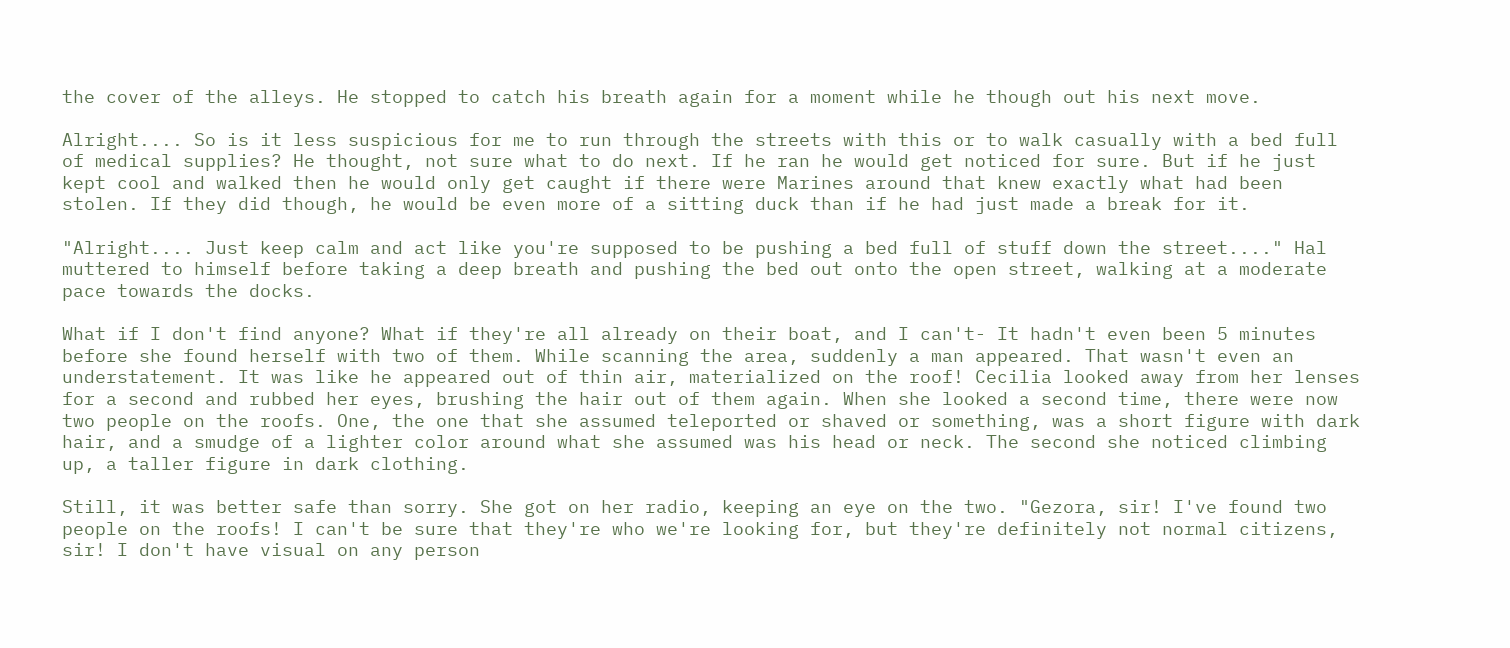the cover of the alleys. He stopped to catch his breath again for a moment while he though out his next move.

Alright.... So is it less suspicious for me to run through the streets with this or to walk casually with a bed full of medical supplies? He thought, not sure what to do next. If he ran he would get noticed for sure. But if he just kept cool and walked then he would only get caught if there were Marines around that knew exactly what had been stolen. If they did though, he would be even more of a sitting duck than if he had just made a break for it.

"Alright.... Just keep calm and act like you're supposed to be pushing a bed full of stuff down the street...." Hal muttered to himself before taking a deep breath and pushing the bed out onto the open street, walking at a moderate pace towards the docks.

What if I don't find anyone? What if they're all already on their boat, and I can't- It hadn't even been 5 minutes before she found herself with two of them. While scanning the area, suddenly a man appeared. That wasn't even an understatement. It was like he appeared out of thin air, materialized on the roof! Cecilia looked away from her lenses for a second and rubbed her eyes, brushing the hair out of them again. When she looked a second time, there were now two people on the roofs. One, the one that she assumed teleported or shaved or something, was a short figure with dark hair, and a smudge of a lighter color around what she assumed was his head or neck. The second she noticed climbing up, a taller figure in dark clothing.

Still, it was better safe than sorry. She got on her radio, keeping an eye on the two. "Gezora, sir! I've found two people on the roofs! I can't be sure that they're who we're looking for, but they're definitely not normal citizens, sir! I don't have visual on any person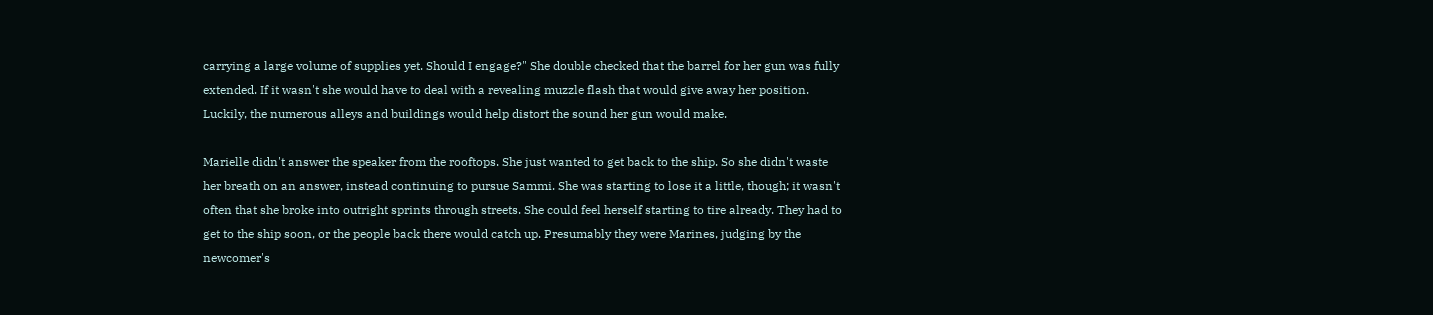carrying a large volume of supplies yet. Should I engage?" She double checked that the barrel for her gun was fully extended. If it wasn't she would have to deal with a revealing muzzle flash that would give away her position. Luckily, the numerous alleys and buildings would help distort the sound her gun would make.

Marielle didn't answer the speaker from the rooftops. She just wanted to get back to the ship. So she didn't waste her breath on an answer, instead continuing to pursue Sammi. She was starting to lose it a little, though; it wasn't often that she broke into outright sprints through streets. She could feel herself starting to tire already. They had to get to the ship soon, or the people back there would catch up. Presumably they were Marines, judging by the newcomer's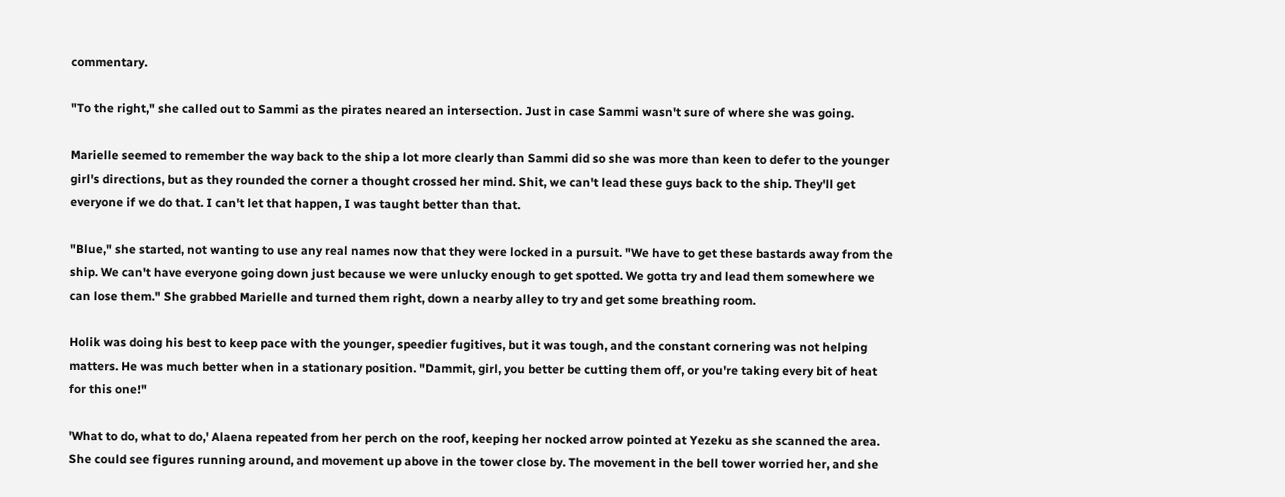commentary.

"To the right," she called out to Sammi as the pirates neared an intersection. Just in case Sammi wasn't sure of where she was going.

Marielle seemed to remember the way back to the ship a lot more clearly than Sammi did so she was more than keen to defer to the younger girl's directions, but as they rounded the corner a thought crossed her mind. Shit, we can't lead these guys back to the ship. They'll get everyone if we do that. I can't let that happen, I was taught better than that.

"Blue," she started, not wanting to use any real names now that they were locked in a pursuit. "We have to get these bastards away from the ship. We can't have everyone going down just because we were unlucky enough to get spotted. We gotta try and lead them somewhere we can lose them." She grabbed Marielle and turned them right, down a nearby alley to try and get some breathing room.

Holik was doing his best to keep pace with the younger, speedier fugitives, but it was tough, and the constant cornering was not helping matters. He was much better when in a stationary position. "Dammit, girl, you better be cutting them off, or you're taking every bit of heat for this one!"

'What to do, what to do,' Alaena repeated from her perch on the roof, keeping her nocked arrow pointed at Yezeku as she scanned the area. She could see figures running around, and movement up above in the tower close by. The movement in the bell tower worried her, and she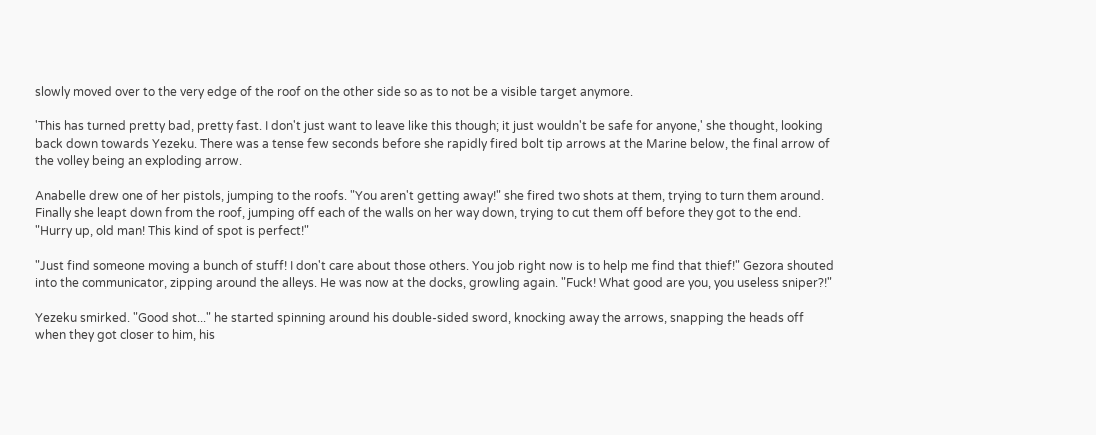slowly moved over to the very edge of the roof on the other side so as to not be a visible target anymore.

'This has turned pretty bad, pretty fast. I don't just want to leave like this though; it just wouldn't be safe for anyone,' she thought, looking back down towards Yezeku. There was a tense few seconds before she rapidly fired bolt tip arrows at the Marine below, the final arrow of the volley being an exploding arrow.

Anabelle drew one of her pistols, jumping to the roofs. "You aren't getting away!" she fired two shots at them, trying to turn them around. Finally she leapt down from the roof, jumping off each of the walls on her way down, trying to cut them off before they got to the end. "Hurry up, old man! This kind of spot is perfect!"

"Just find someone moving a bunch of stuff! I don't care about those others. You job right now is to help me find that thief!" Gezora shouted into the communicator, zipping around the alleys. He was now at the docks, growling again. "Fuck! What good are you, you useless sniper?!"

Yezeku smirked. "Good shot..." he started spinning around his double-sided sword, knocking away the arrows, snapping the heads off when they got closer to him, his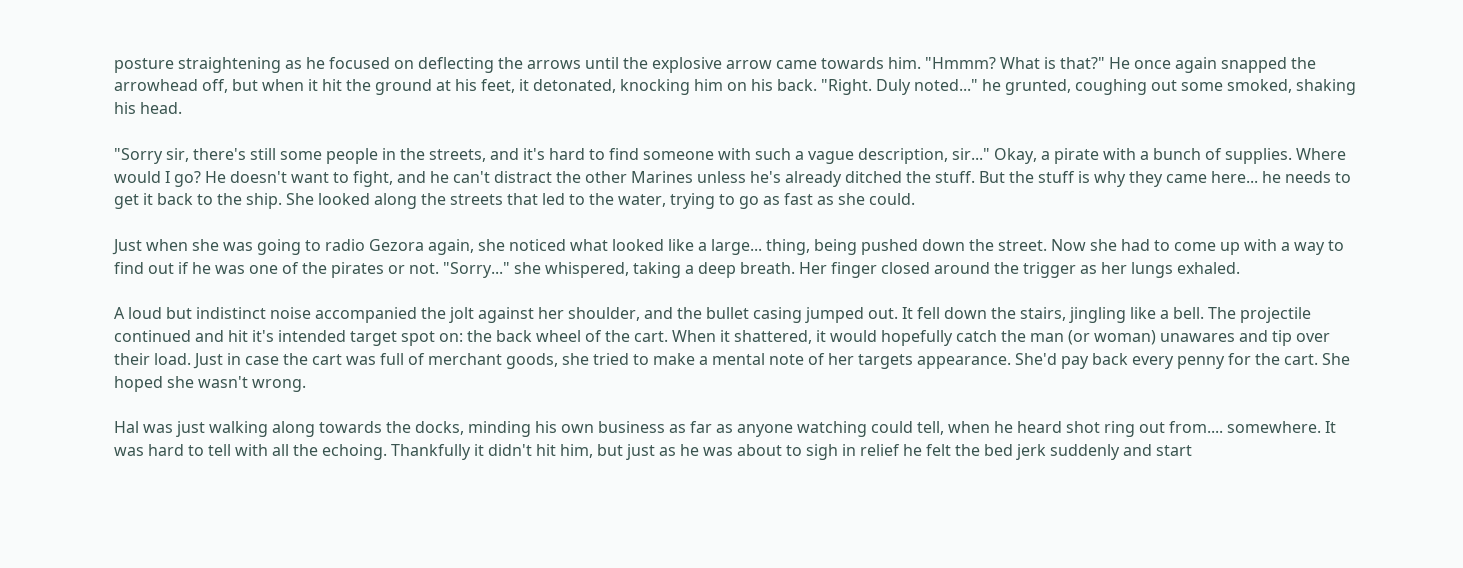posture straightening as he focused on deflecting the arrows until the explosive arrow came towards him. "Hmmm? What is that?" He once again snapped the arrowhead off, but when it hit the ground at his feet, it detonated, knocking him on his back. "Right. Duly noted..." he grunted, coughing out some smoked, shaking his head.

"Sorry sir, there's still some people in the streets, and it's hard to find someone with such a vague description, sir..." Okay, a pirate with a bunch of supplies. Where would I go? He doesn't want to fight, and he can't distract the other Marines unless he's already ditched the stuff. But the stuff is why they came here... he needs to get it back to the ship. She looked along the streets that led to the water, trying to go as fast as she could.

Just when she was going to radio Gezora again, she noticed what looked like a large... thing, being pushed down the street. Now she had to come up with a way to find out if he was one of the pirates or not. "Sorry..." she whispered, taking a deep breath. Her finger closed around the trigger as her lungs exhaled.

A loud but indistinct noise accompanied the jolt against her shoulder, and the bullet casing jumped out. It fell down the stairs, jingling like a bell. The projectile continued and hit it's intended target spot on: the back wheel of the cart. When it shattered, it would hopefully catch the man (or woman) unawares and tip over their load. Just in case the cart was full of merchant goods, she tried to make a mental note of her targets appearance. She'd pay back every penny for the cart. She hoped she wasn't wrong.

Hal was just walking along towards the docks, minding his own business as far as anyone watching could tell, when he heard shot ring out from.... somewhere. It was hard to tell with all the echoing. Thankfully it didn't hit him, but just as he was about to sigh in relief he felt the bed jerk suddenly and start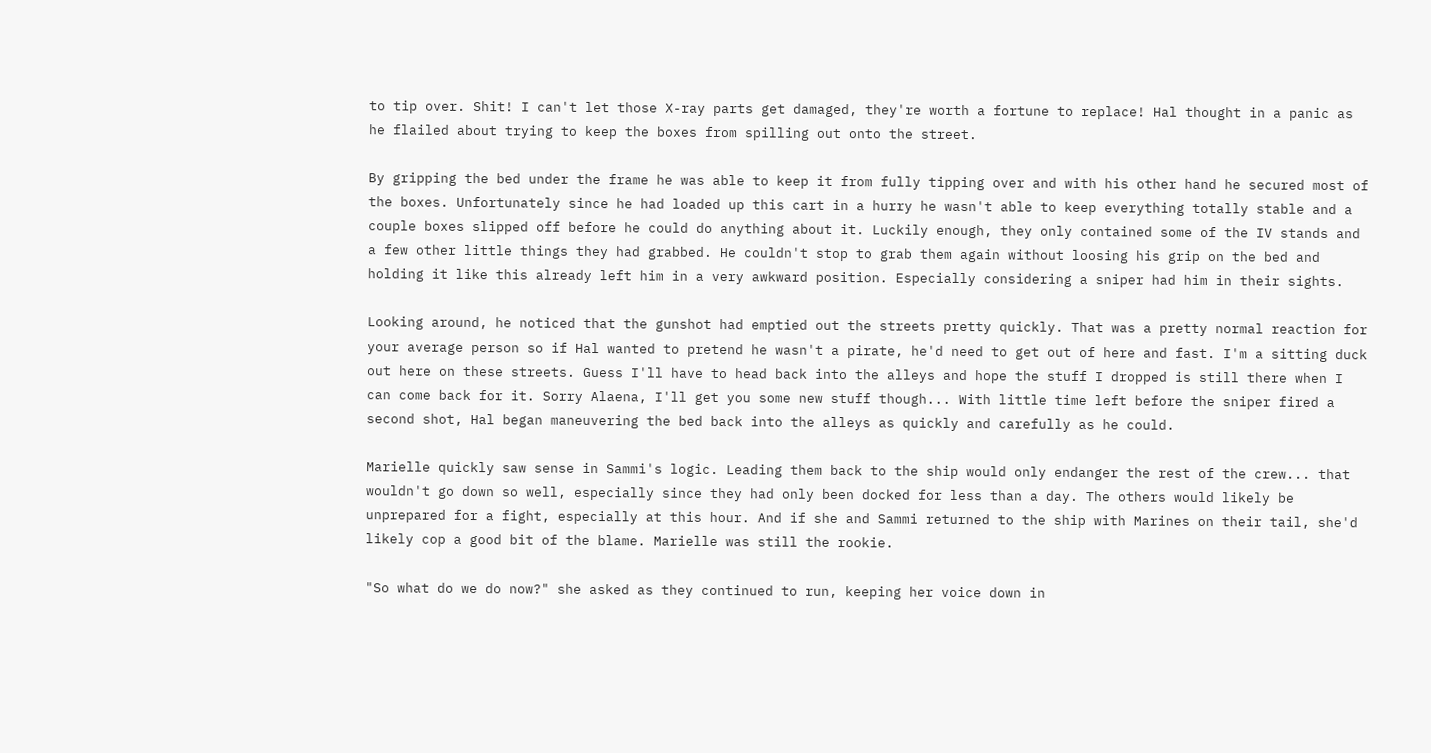to tip over. Shit! I can't let those X-ray parts get damaged, they're worth a fortune to replace! Hal thought in a panic as he flailed about trying to keep the boxes from spilling out onto the street.

By gripping the bed under the frame he was able to keep it from fully tipping over and with his other hand he secured most of the boxes. Unfortunately since he had loaded up this cart in a hurry he wasn't able to keep everything totally stable and a couple boxes slipped off before he could do anything about it. Luckily enough, they only contained some of the IV stands and a few other little things they had grabbed. He couldn't stop to grab them again without loosing his grip on the bed and holding it like this already left him in a very awkward position. Especially considering a sniper had him in their sights.

Looking around, he noticed that the gunshot had emptied out the streets pretty quickly. That was a pretty normal reaction for your average person so if Hal wanted to pretend he wasn't a pirate, he'd need to get out of here and fast. I'm a sitting duck out here on these streets. Guess I'll have to head back into the alleys and hope the stuff I dropped is still there when I can come back for it. Sorry Alaena, I'll get you some new stuff though... With little time left before the sniper fired a second shot, Hal began maneuvering the bed back into the alleys as quickly and carefully as he could.

Marielle quickly saw sense in Sammi's logic. Leading them back to the ship would only endanger the rest of the crew... that wouldn't go down so well, especially since they had only been docked for less than a day. The others would likely be unprepared for a fight, especially at this hour. And if she and Sammi returned to the ship with Marines on their tail, she'd likely cop a good bit of the blame. Marielle was still the rookie.

"So what do we do now?" she asked as they continued to run, keeping her voice down in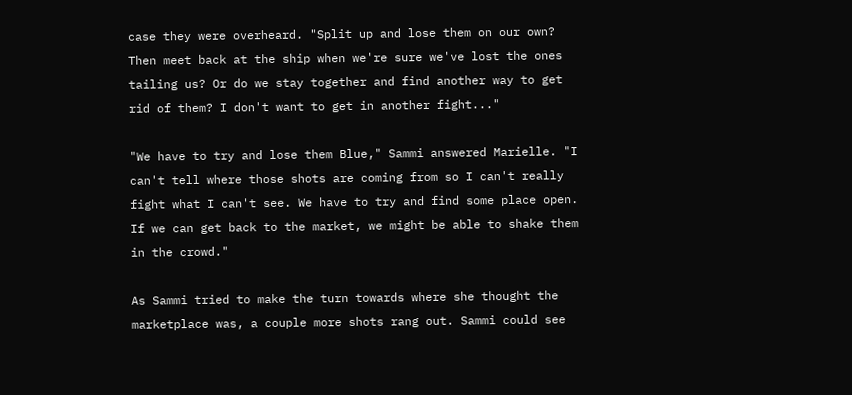case they were overheard. "Split up and lose them on our own? Then meet back at the ship when we're sure we've lost the ones tailing us? Or do we stay together and find another way to get rid of them? I don't want to get in another fight..."

"We have to try and lose them Blue," Sammi answered Marielle. "I can't tell where those shots are coming from so I can't really fight what I can't see. We have to try and find some place open. If we can get back to the market, we might be able to shake them in the crowd."

As Sammi tried to make the turn towards where she thought the marketplace was, a couple more shots rang out. Sammi could see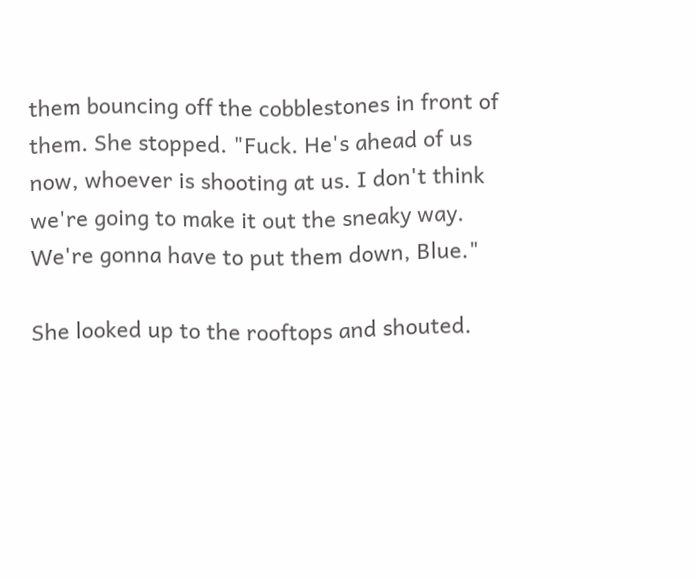them bouncing off the cobblestones in front of them. She stopped. "Fuck. He's ahead of us now, whoever is shooting at us. I don't think we're going to make it out the sneaky way. We're gonna have to put them down, Blue."

She looked up to the rooftops and shouted.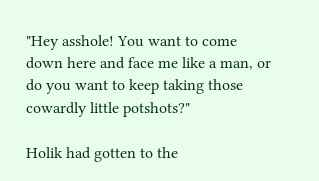"Hey asshole! You want to come down here and face me like a man, or do you want to keep taking those cowardly little potshots?"

Holik had gotten to the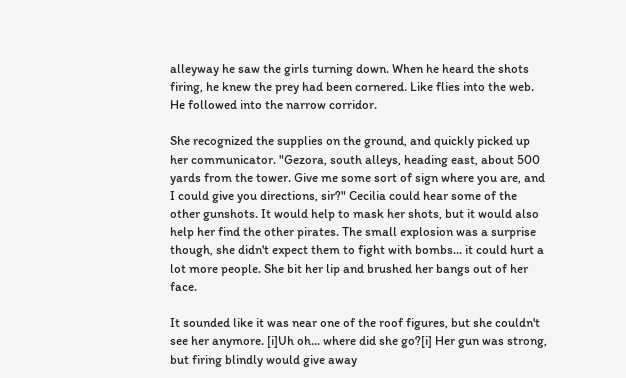alleyway he saw the girls turning down. When he heard the shots firing, he knew the prey had been cornered. Like flies into the web. He followed into the narrow corridor.

She recognized the supplies on the ground, and quickly picked up her communicator. "Gezora, south alleys, heading east, about 500 yards from the tower. Give me some sort of sign where you are, and I could give you directions, sir?" Cecilia could hear some of the other gunshots. It would help to mask her shots, but it would also help her find the other pirates. The small explosion was a surprise though, she didn't expect them to fight with bombs... it could hurt a lot more people. She bit her lip and brushed her bangs out of her face.

It sounded like it was near one of the roof figures, but she couldn't see her anymore. [i]Uh oh... where did she go?[i] Her gun was strong, but firing blindly would give away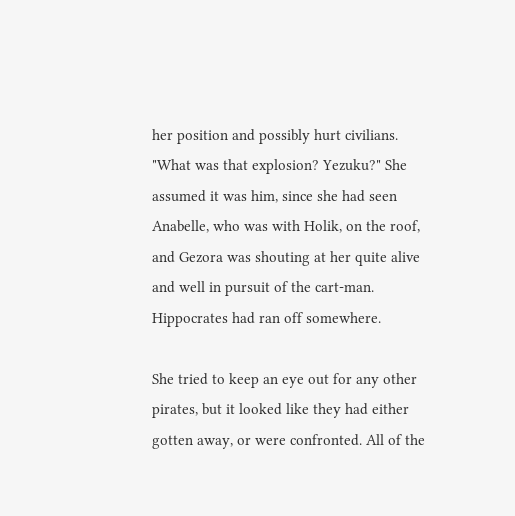her position and possibly hurt civilians. "What was that explosion? Yezuku?" She assumed it was him, since she had seen Anabelle, who was with Holik, on the roof, and Gezora was shouting at her quite alive and well in pursuit of the cart-man. Hippocrates had ran off somewhere.

She tried to keep an eye out for any other pirates, but it looked like they had either gotten away, or were confronted. All of the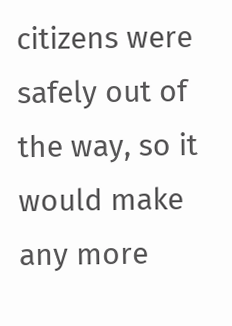citizens were safely out of the way, so it would make any more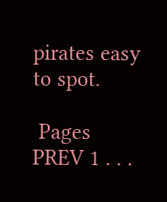pirates easy to spot.

 Pages PREV 1 . . .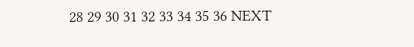28 29 30 31 32 33 34 35 36 NEXT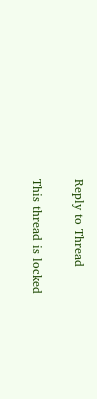Reply to Thread

This thread is locked